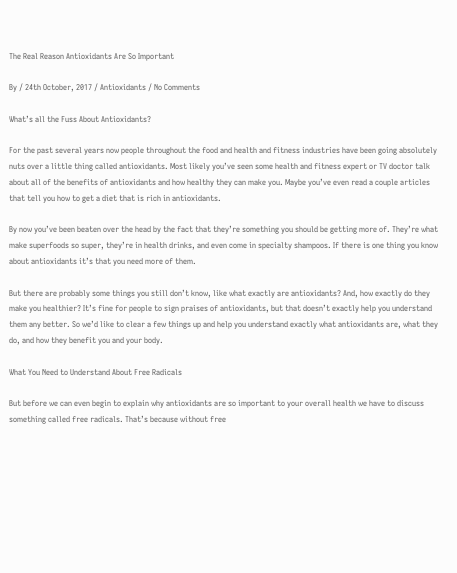The Real Reason Antioxidants Are So Important

By / 24th October, 2017 / Antioxidants / No Comments

What’s all the Fuss About Antioxidants?

For the past several years now people throughout the food and health and fitness industries have been going absolutely nuts over a little thing called antioxidants. Most likely you’ve seen some health and fitness expert or TV doctor talk about all of the benefits of antioxidants and how healthy they can make you. Maybe you’ve even read a couple articles that tell you how to get a diet that is rich in antioxidants.

By now you’ve been beaten over the head by the fact that they’re something you should be getting more of. They’re what make superfoods so super, they’re in health drinks, and even come in specialty shampoos. If there is one thing you know about antioxidants it’s that you need more of them.

But there are probably some things you still don’t know, like what exactly are antioxidants? And, how exactly do they make you healthier? It’s fine for people to sign praises of antioxidants, but that doesn’t exactly help you understand them any better. So we’d like to clear a few things up and help you understand exactly what antioxidants are, what they do, and how they benefit you and your body.

What You Need to Understand About Free Radicals

But before we can even begin to explain why antioxidants are so important to your overall health we have to discuss something called free radicals. That’s because without free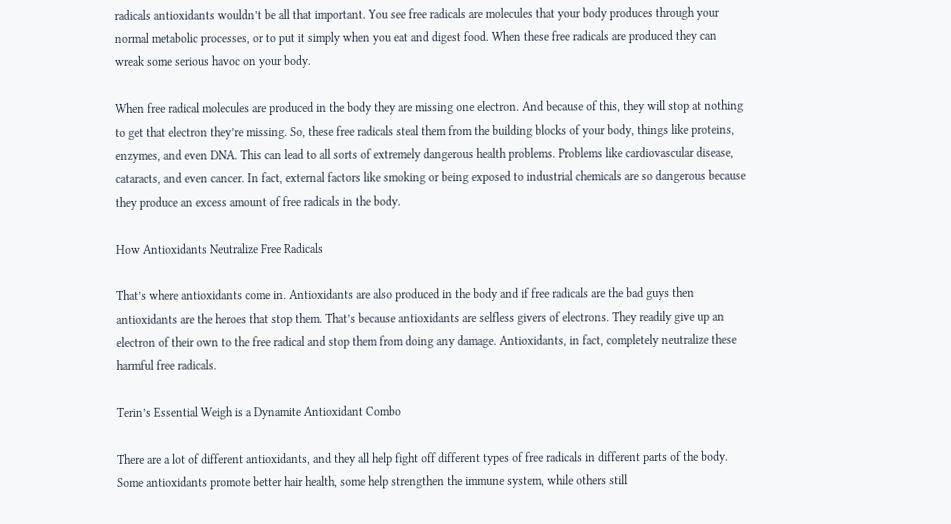radicals antioxidants wouldn’t be all that important. You see free radicals are molecules that your body produces through your normal metabolic processes, or to put it simply when you eat and digest food. When these free radicals are produced they can wreak some serious havoc on your body.

When free radical molecules are produced in the body they are missing one electron. And because of this, they will stop at nothing to get that electron they’re missing. So, these free radicals steal them from the building blocks of your body, things like proteins, enzymes, and even DNA. This can lead to all sorts of extremely dangerous health problems. Problems like cardiovascular disease, cataracts, and even cancer. In fact, external factors like smoking or being exposed to industrial chemicals are so dangerous because they produce an excess amount of free radicals in the body.

How Antioxidants Neutralize Free Radicals

That’s where antioxidants come in. Antioxidants are also produced in the body and if free radicals are the bad guys then antioxidants are the heroes that stop them. That’s because antioxidants are selfless givers of electrons. They readily give up an electron of their own to the free radical and stop them from doing any damage. Antioxidants, in fact, completely neutralize these harmful free radicals.

Terin’s Essential Weigh is a Dynamite Antioxidant Combo

There are a lot of different antioxidants, and they all help fight off different types of free radicals in different parts of the body. Some antioxidants promote better hair health, some help strengthen the immune system, while others still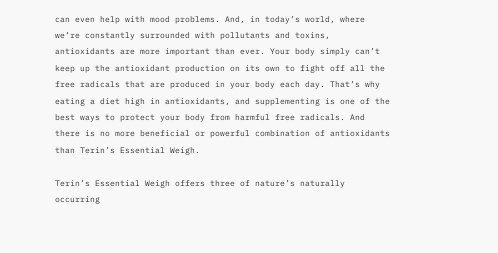can even help with mood problems. And, in today’s world, where we’re constantly surrounded with pollutants and toxins, antioxidants are more important than ever. Your body simply can’t keep up the antioxidant production on its own to fight off all the free radicals that are produced in your body each day. That’s why eating a diet high in antioxidants, and supplementing is one of the best ways to protect your body from harmful free radicals. And there is no more beneficial or powerful combination of antioxidants than Terin’s Essential Weigh.

Terin’s Essential Weigh offers three of nature’s naturally occurring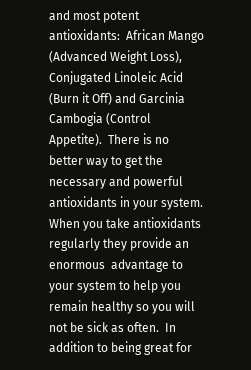and most potent antioxidants:  African Mango (Advanced Weight Loss), Conjugated Linoleic Acid (Burn it Off) and Garcinia Cambogia (Control Appetite).  There is no better way to get the necessary and powerful antioxidants in your system. When you take antioxidants regularly they provide an enormous  advantage to your system to help you remain healthy so you will not be sick as often.  In addition to being great for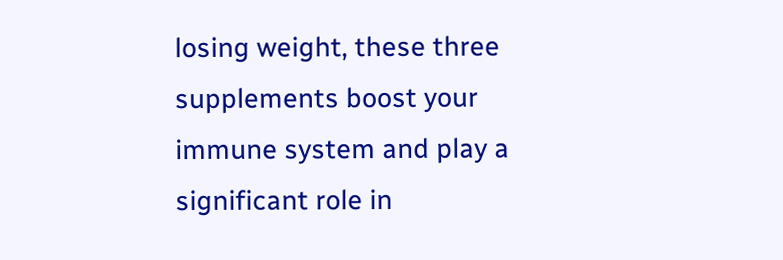losing weight, these three supplements boost your immune system and play a significant role in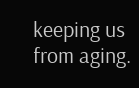keeping us from aging.